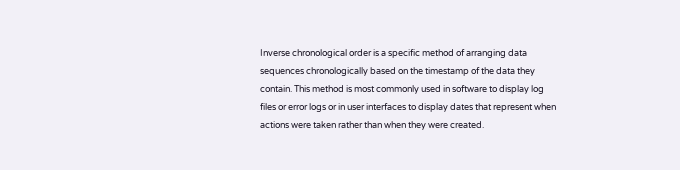Inverse chronological order is a specific method of arranging data sequences chronologically based on the timestamp of the data they contain. This method is most commonly used in software to display log files or error logs or in user interfaces to display dates that represent when actions were taken rather than when they were created.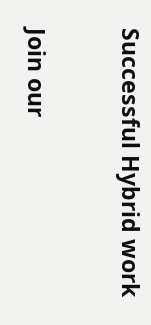Successful Hybrid work

Join our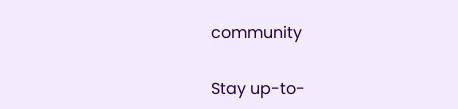community

Stay up-to-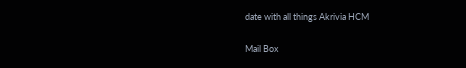date with all things Akrivia HCM

Mail Box